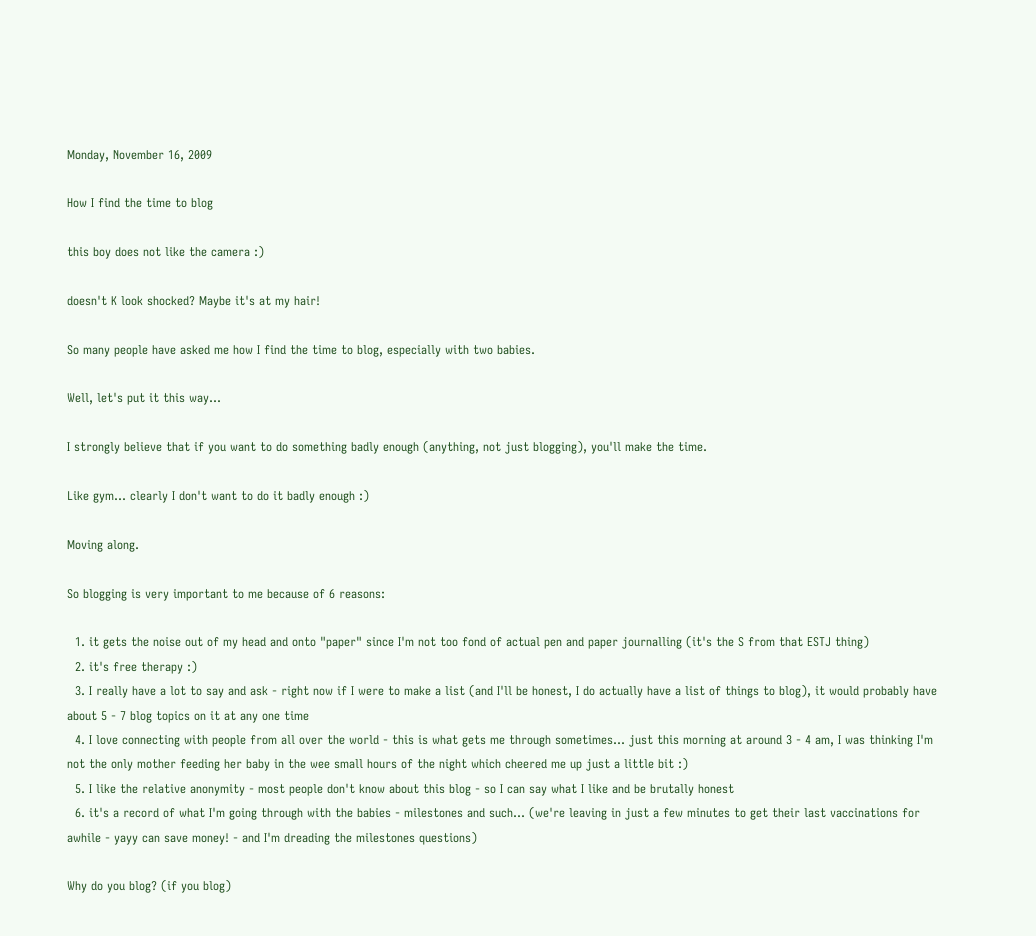Monday, November 16, 2009

How I find the time to blog

this boy does not like the camera :)

doesn't K look shocked? Maybe it's at my hair!

So many people have asked me how I find the time to blog, especially with two babies.

Well, let's put it this way...

I strongly believe that if you want to do something badly enough (anything, not just blogging), you'll make the time.

Like gym... clearly I don't want to do it badly enough :)

Moving along.

So blogging is very important to me because of 6 reasons:

  1. it gets the noise out of my head and onto "paper" since I'm not too fond of actual pen and paper journalling (it's the S from that ESTJ thing)
  2. it's free therapy :)
  3. I really have a lot to say and ask - right now if I were to make a list (and I'll be honest, I do actually have a list of things to blog), it would probably have about 5 - 7 blog topics on it at any one time
  4. I love connecting with people from all over the world - this is what gets me through sometimes... just this morning at around 3 - 4 am, I was thinking I'm not the only mother feeding her baby in the wee small hours of the night which cheered me up just a little bit :)
  5. I like the relative anonymity - most people don't know about this blog - so I can say what I like and be brutally honest
  6. it's a record of what I'm going through with the babies - milestones and such... (we're leaving in just a few minutes to get their last vaccinations for awhile - yayy can save money! - and I'm dreading the milestones questions)

Why do you blog? (if you blog)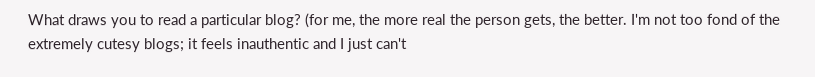What draws you to read a particular blog? (for me, the more real the person gets, the better. I'm not too fond of the extremely cutesy blogs; it feels inauthentic and I just can't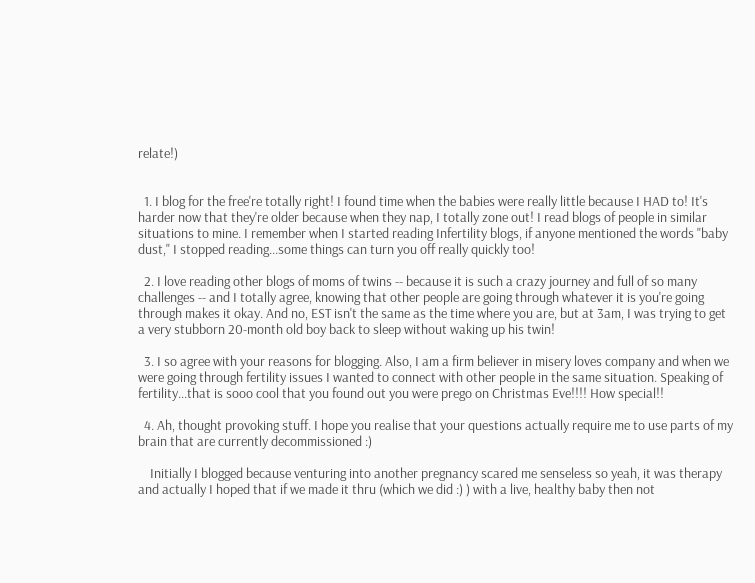relate!)


  1. I blog for the free're totally right! I found time when the babies were really little because I HAD to! It's harder now that they're older because when they nap, I totally zone out! I read blogs of people in similar situations to mine. I remember when I started reading Infertility blogs, if anyone mentioned the words "baby dust," I stopped reading...some things can turn you off really quickly too!

  2. I love reading other blogs of moms of twins -- because it is such a crazy journey and full of so many challenges -- and I totally agree, knowing that other people are going through whatever it is you're going through makes it okay. And no, EST isn't the same as the time where you are, but at 3am, I was trying to get a very stubborn 20-month old boy back to sleep without waking up his twin!

  3. I so agree with your reasons for blogging. Also, I am a firm believer in misery loves company and when we were going through fertility issues I wanted to connect with other people in the same situation. Speaking of fertility...that is sooo cool that you found out you were prego on Christmas Eve!!!! How special!!

  4. Ah, thought provoking stuff. I hope you realise that your questions actually require me to use parts of my brain that are currently decommissioned :)

    Initially I blogged because venturing into another pregnancy scared me senseless so yeah, it was therapy and actually I hoped that if we made it thru (which we did :) ) with a live, healthy baby then not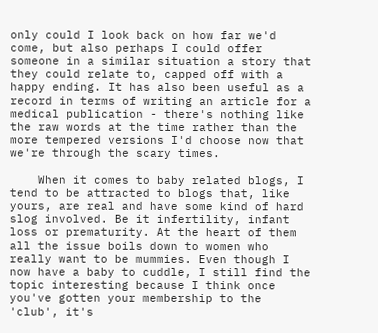only could I look back on how far we'd come, but also perhaps I could offer someone in a similar situation a story that they could relate to, capped off with a happy ending. It has also been useful as a record in terms of writing an article for a medical publication - there's nothing like the raw words at the time rather than the more tempered versions I'd choose now that we're through the scary times.

    When it comes to baby related blogs, I tend to be attracted to blogs that, like yours, are real and have some kind of hard slog involved. Be it infertility, infant loss or prematurity. At the heart of them all the issue boils down to women who really want to be mummies. Even though I now have a baby to cuddle, I still find the topic interesting because I think once you've gotten your membership to the 'club', it's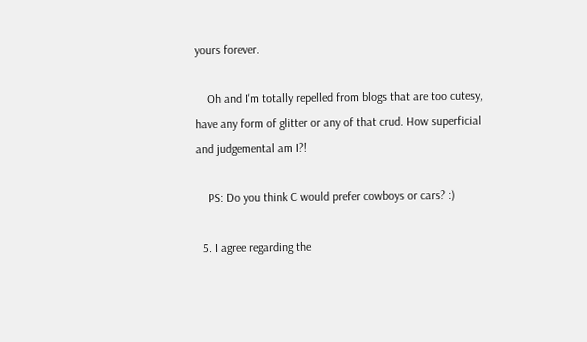yours forever.

    Oh and I'm totally repelled from blogs that are too cutesy, have any form of glitter or any of that crud. How superficial and judgemental am I?!

    PS: Do you think C would prefer cowboys or cars? :)

  5. I agree regarding the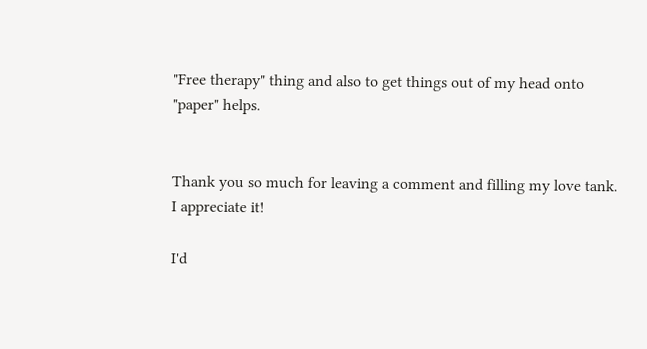"Free therapy" thing and also to get things out of my head onto "paper" helps.


Thank you so much for leaving a comment and filling my love tank. I appreciate it!

I'd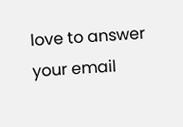love to answer your email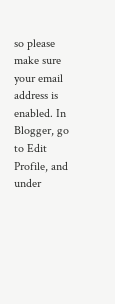so please make sure your email address is enabled. In Blogger, go to Edit Profile, and under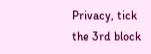Privacy, tick the 3rd block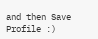and then Save Profile :)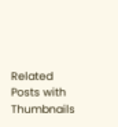Related Posts with Thumbnails